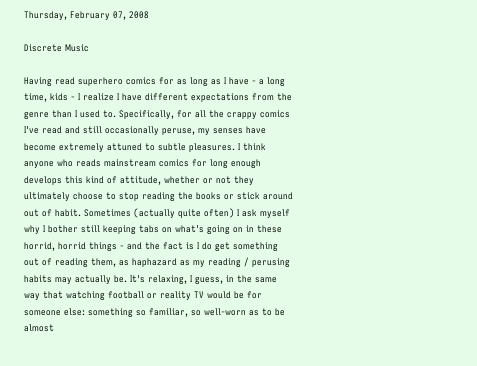Thursday, February 07, 2008

Discrete Music

Having read superhero comics for as long as I have - a long time, kids - I realize I have different expectations from the genre than I used to. Specifically, for all the crappy comics I've read and still occasionally peruse, my senses have become extremely attuned to subtle pleasures. I think anyone who reads mainstream comics for long enough develops this kind of attitude, whether or not they ultimately choose to stop reading the books or stick around out of habit. Sometimes (actually quite often) I ask myself why I bother still keeping tabs on what's going on in these horrid, horrid things - and the fact is I do get something out of reading them, as haphazard as my reading / perusing habits may actually be. It's relaxing, I guess, in the same way that watching football or reality TV would be for someone else: something so familiar, so well-worn as to be almost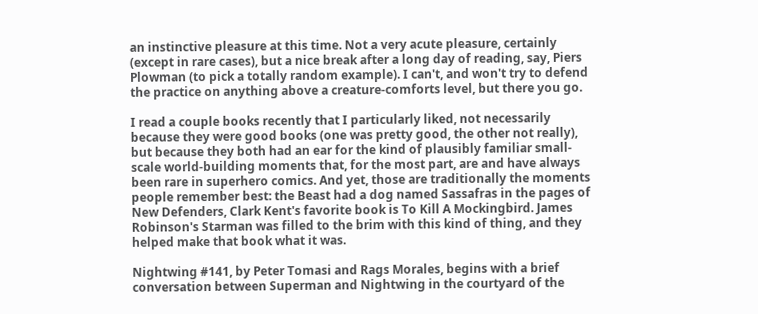an instinctive pleasure at this time. Not a very acute pleasure, certainly (except in rare cases), but a nice break after a long day of reading, say, Piers Plowman (to pick a totally random example). I can't, and won't try to defend the practice on anything above a creature-comforts level, but there you go.

I read a couple books recently that I particularly liked, not necessarily because they were good books (one was pretty good, the other not really), but because they both had an ear for the kind of plausibly familiar small-scale world-building moments that, for the most part, are and have always been rare in superhero comics. And yet, those are traditionally the moments people remember best: the Beast had a dog named Sassafras in the pages of New Defenders, Clark Kent's favorite book is To Kill A Mockingbird. James Robinson's Starman was filled to the brim with this kind of thing, and they helped make that book what it was.

Nightwing #141, by Peter Tomasi and Rags Morales, begins with a brief conversation between Superman and Nightwing in the courtyard of the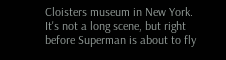Cloisters museum in New York. It's not a long scene, but right before Superman is about to fly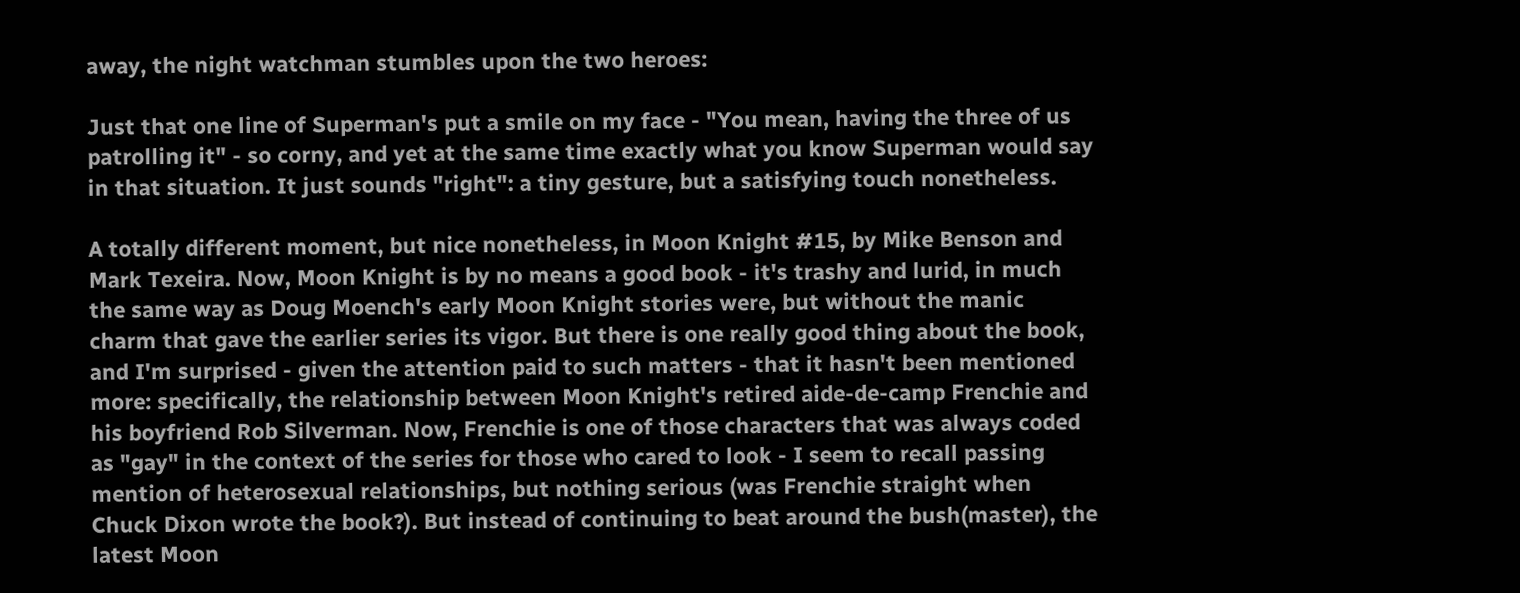away, the night watchman stumbles upon the two heroes:

Just that one line of Superman's put a smile on my face - "You mean, having the three of us patrolling it" - so corny, and yet at the same time exactly what you know Superman would say in that situation. It just sounds "right": a tiny gesture, but a satisfying touch nonetheless.

A totally different moment, but nice nonetheless, in Moon Knight #15, by Mike Benson and Mark Texeira. Now, Moon Knight is by no means a good book - it's trashy and lurid, in much the same way as Doug Moench's early Moon Knight stories were, but without the manic charm that gave the earlier series its vigor. But there is one really good thing about the book, and I'm surprised - given the attention paid to such matters - that it hasn't been mentioned more: specifically, the relationship between Moon Knight's retired aide-de-camp Frenchie and his boyfriend Rob Silverman. Now, Frenchie is one of those characters that was always coded as "gay" in the context of the series for those who cared to look - I seem to recall passing mention of heterosexual relationships, but nothing serious (was Frenchie straight when Chuck Dixon wrote the book?). But instead of continuing to beat around the bush(master), the latest Moon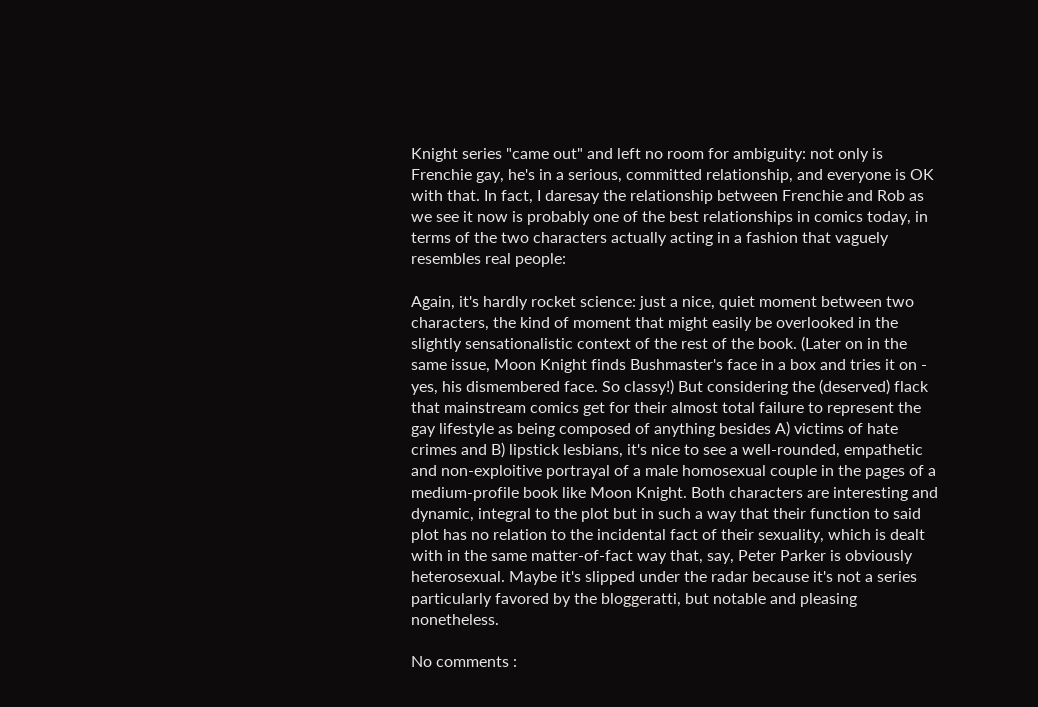Knight series "came out" and left no room for ambiguity: not only is Frenchie gay, he's in a serious, committed relationship, and everyone is OK with that. In fact, I daresay the relationship between Frenchie and Rob as we see it now is probably one of the best relationships in comics today, in terms of the two characters actually acting in a fashion that vaguely resembles real people:

Again, it's hardly rocket science: just a nice, quiet moment between two characters, the kind of moment that might easily be overlooked in the slightly sensationalistic context of the rest of the book. (Later on in the same issue, Moon Knight finds Bushmaster's face in a box and tries it on - yes, his dismembered face. So classy!) But considering the (deserved) flack that mainstream comics get for their almost total failure to represent the gay lifestyle as being composed of anything besides A) victims of hate crimes and B) lipstick lesbians, it's nice to see a well-rounded, empathetic and non-exploitive portrayal of a male homosexual couple in the pages of a medium-profile book like Moon Knight. Both characters are interesting and dynamic, integral to the plot but in such a way that their function to said plot has no relation to the incidental fact of their sexuality, which is dealt with in the same matter-of-fact way that, say, Peter Parker is obviously heterosexual. Maybe it's slipped under the radar because it's not a series particularly favored by the bloggeratti, but notable and pleasing nonetheless.

No comments :